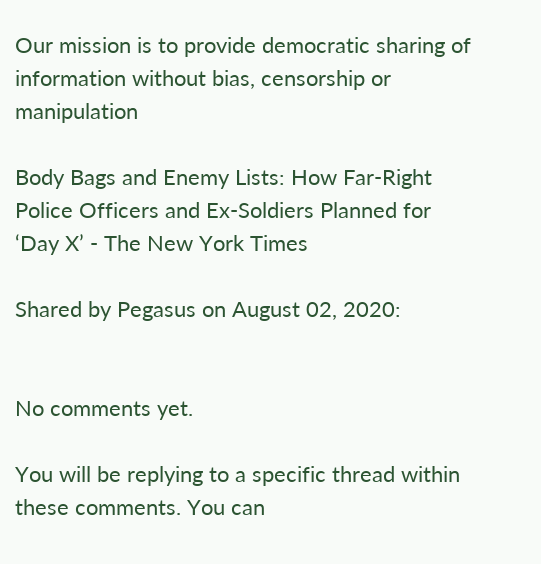Our mission is to provide democratic sharing of information without bias, censorship or manipulation

Body Bags and Enemy Lists: How Far-Right Police Officers and Ex-Soldiers Planned for ‘Day X’ - The New York Times

Shared by Pegasus on August 02, 2020:


No comments yet.

You will be replying to a specific thread within these comments. You can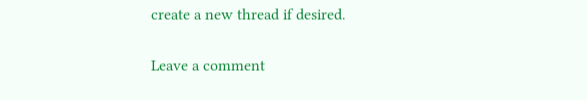create a new thread if desired.

Leave a comment